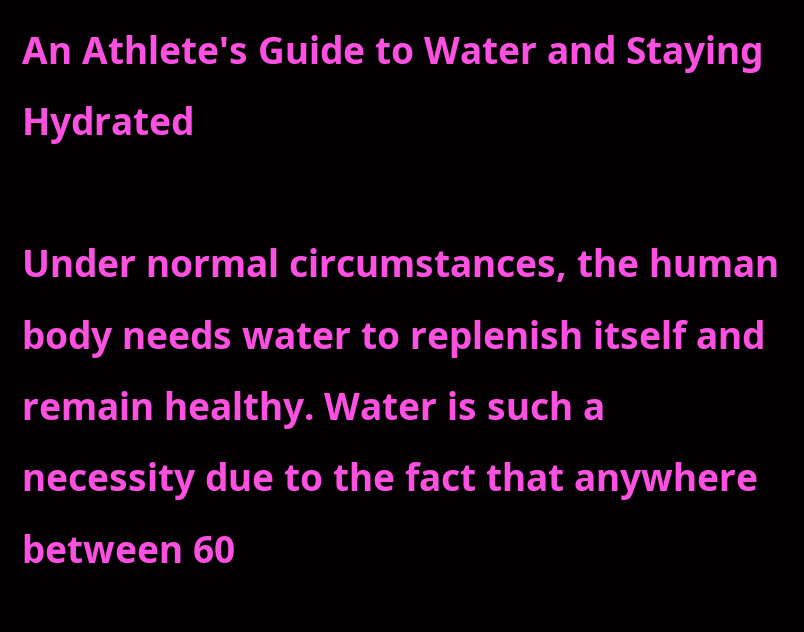An Athlete's Guide to Water and Staying Hydrated

Under normal circumstances, the human body needs water to replenish itself and remain healthy. Water is such a necessity due to the fact that anywhere between 60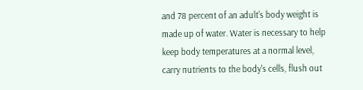and 78 percent of an adult's body weight is made up of water. Water is necessary to help keep body temperatures at a normal level, carry nutrients to the body's cells, flush out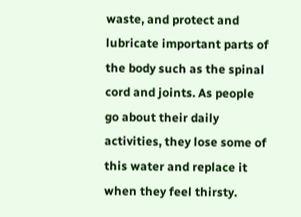waste, and protect and lubricate important parts of the body such as the spinal cord and joints. As people go about their daily activities, they lose some of this water and replace it when they feel thirsty.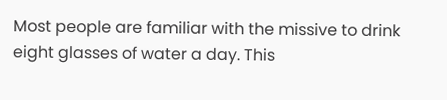Most people are familiar with the missive to drink eight glasses of water a day. This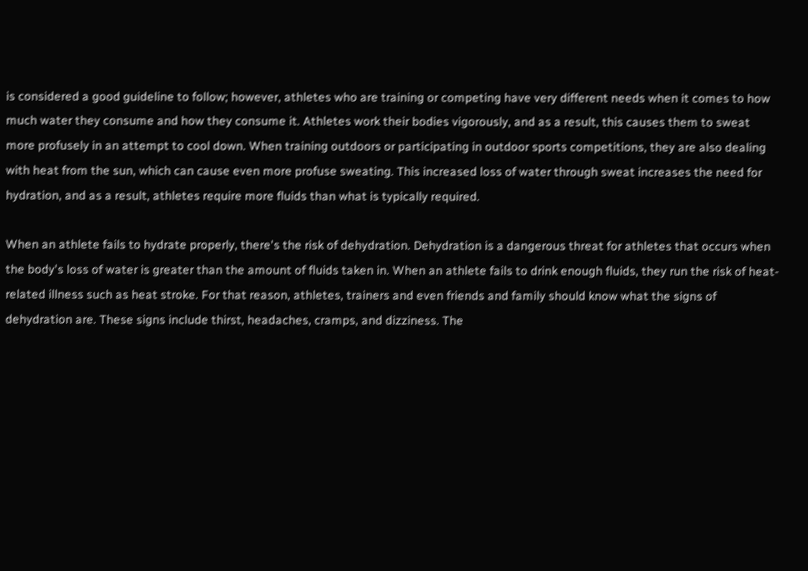is considered a good guideline to follow; however, athletes who are training or competing have very different needs when it comes to how much water they consume and how they consume it. Athletes work their bodies vigorously, and as a result, this causes them to sweat more profusely in an attempt to cool down. When training outdoors or participating in outdoor sports competitions, they are also dealing with heat from the sun, which can cause even more profuse sweating. This increased loss of water through sweat increases the need for hydration, and as a result, athletes require more fluids than what is typically required.

When an athlete fails to hydrate properly, there's the risk of dehydration. Dehydration is a dangerous threat for athletes that occurs when the body's loss of water is greater than the amount of fluids taken in. When an athlete fails to drink enough fluids, they run the risk of heat-related illness such as heat stroke. For that reason, athletes, trainers and even friends and family should know what the signs of dehydration are. These signs include thirst, headaches, cramps, and dizziness. The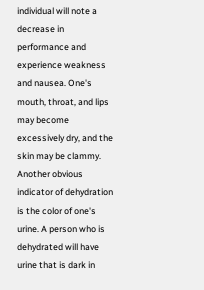individual will note a decrease in performance and experience weakness and nausea. One's mouth, throat, and lips may become excessively dry, and the skin may be clammy. Another obvious indicator of dehydration is the color of one's urine. A person who is dehydrated will have urine that is dark in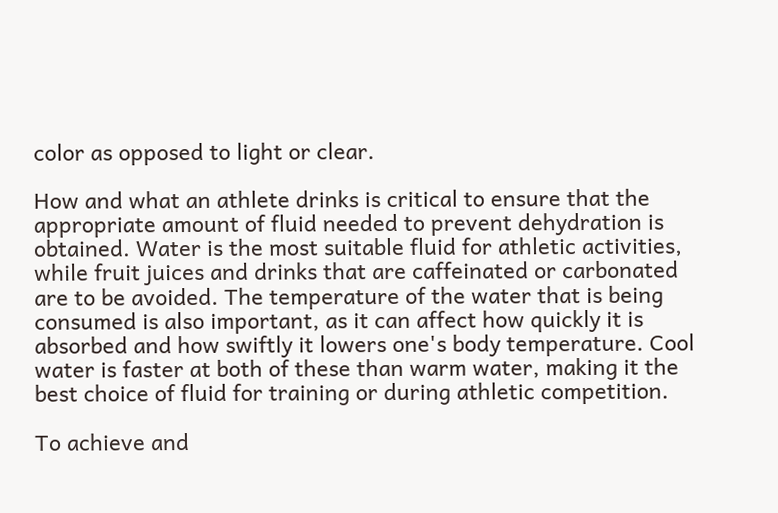color as opposed to light or clear.

How and what an athlete drinks is critical to ensure that the appropriate amount of fluid needed to prevent dehydration is obtained. Water is the most suitable fluid for athletic activities, while fruit juices and drinks that are caffeinated or carbonated are to be avoided. The temperature of the water that is being consumed is also important, as it can affect how quickly it is absorbed and how swiftly it lowers one's body temperature. Cool water is faster at both of these than warm water, making it the best choice of fluid for training or during athletic competition.

To achieve and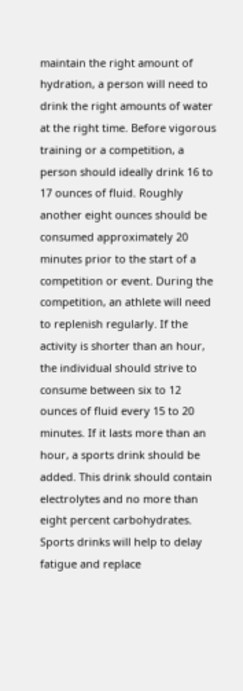maintain the right amount of hydration, a person will need to drink the right amounts of water at the right time. Before vigorous training or a competition, a person should ideally drink 16 to 17 ounces of fluid. Roughly another eight ounces should be consumed approximately 20 minutes prior to the start of a competition or event. During the competition, an athlete will need to replenish regularly. If the activity is shorter than an hour, the individual should strive to consume between six to 12 ounces of fluid every 15 to 20 minutes. If it lasts more than an hour, a sports drink should be added. This drink should contain electrolytes and no more than eight percent carbohydrates. Sports drinks will help to delay fatigue and replace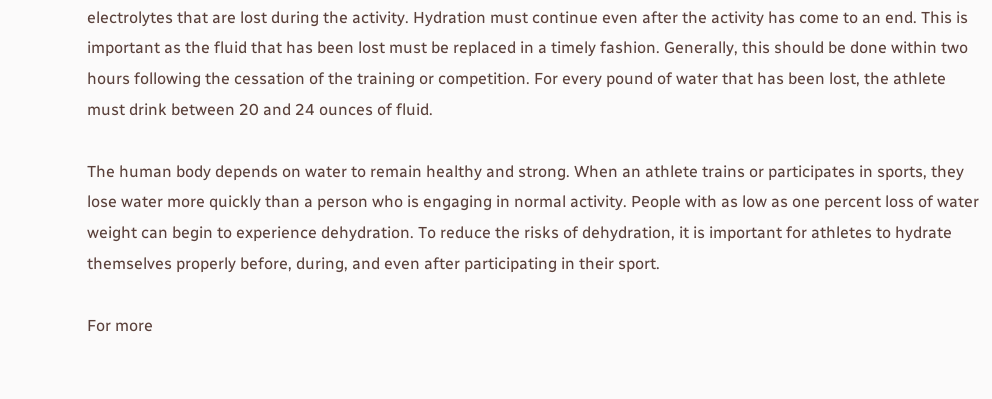electrolytes that are lost during the activity. Hydration must continue even after the activity has come to an end. This is important as the fluid that has been lost must be replaced in a timely fashion. Generally, this should be done within two hours following the cessation of the training or competition. For every pound of water that has been lost, the athlete must drink between 20 and 24 ounces of fluid.

The human body depends on water to remain healthy and strong. When an athlete trains or participates in sports, they lose water more quickly than a person who is engaging in normal activity. People with as low as one percent loss of water weight can begin to experience dehydration. To reduce the risks of dehydration, it is important for athletes to hydrate themselves properly before, during, and even after participating in their sport.

For more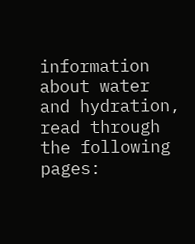information about water and hydration, read through the following pages: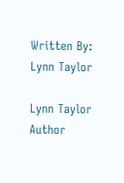Written By: Lynn Taylor

Lynn Taylor Author